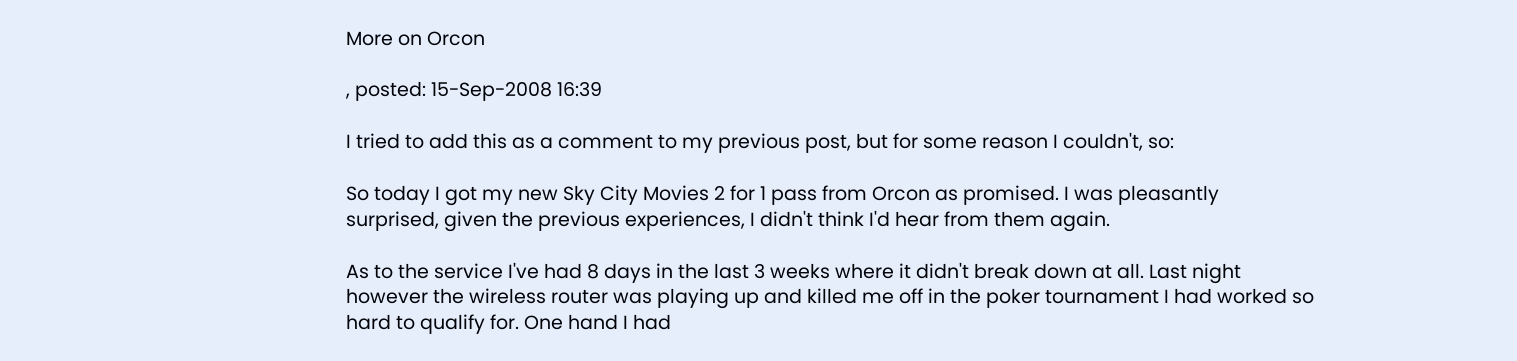More on Orcon

, posted: 15-Sep-2008 16:39

I tried to add this as a comment to my previous post, but for some reason I couldn't, so:

So today I got my new Sky City Movies 2 for 1 pass from Orcon as promised. I was pleasantly surprised, given the previous experiences, I didn't think I'd hear from them again.

As to the service I've had 8 days in the last 3 weeks where it didn't break down at all. Last night however the wireless router was playing up and killed me off in the poker tournament I had worked so hard to qualify for. One hand I had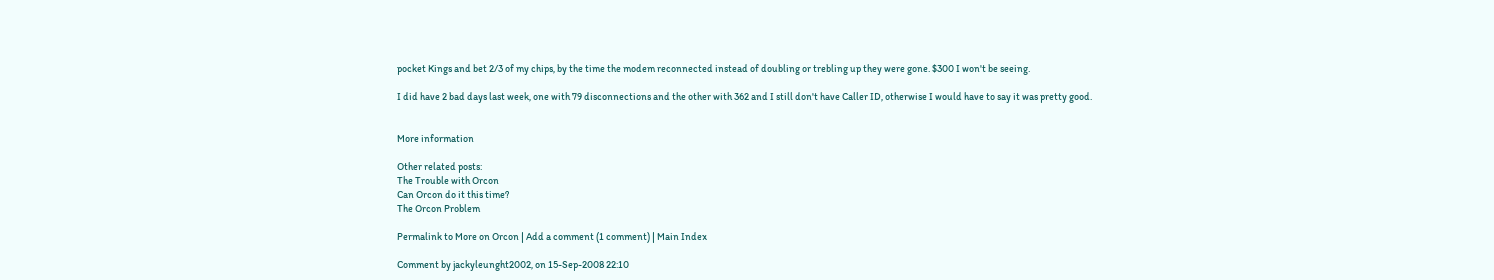pocket Kings and bet 2/3 of my chips, by the time the modem reconnected instead of doubling or trebling up they were gone. $300 I won't be seeing.

I did have 2 bad days last week, one with 79 disconnections and the other with 362 and I still don't have Caller ID, otherwise I would have to say it was pretty good.


More information

Other related posts:
The Trouble with Orcon
Can Orcon do it this time?
The Orcon Problem

Permalink to More on Orcon | Add a comment (1 comment) | Main Index

Comment by jackyleunght2002, on 15-Sep-2008 22:10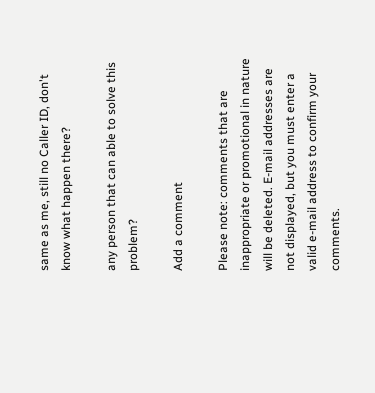same as me, still no Caller ID, don't know what happen there?

any person that can able to solve this problem?

Add a comment

Please note: comments that are inappropriate or promotional in nature will be deleted. E-mail addresses are not displayed, but you must enter a valid e-mail address to confirm your comments.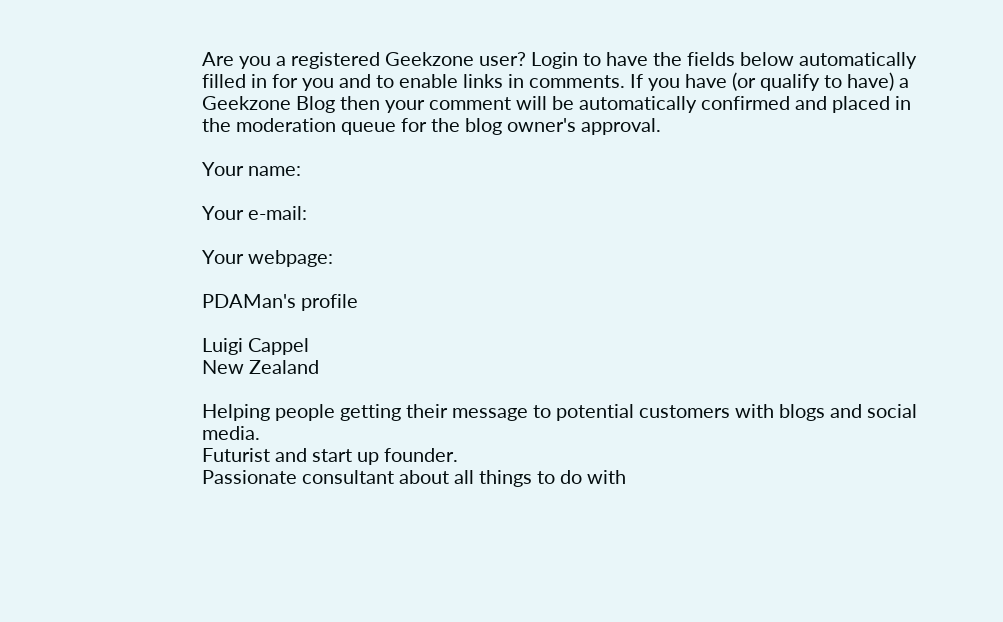Are you a registered Geekzone user? Login to have the fields below automatically filled in for you and to enable links in comments. If you have (or qualify to have) a Geekzone Blog then your comment will be automatically confirmed and placed in the moderation queue for the blog owner's approval.

Your name:

Your e-mail:

Your webpage:

PDAMan's profile

Luigi Cappel
New Zealand

Helping people getting their message to potential customers with blogs and social media.
Futurist and start up founder.
Passionate consultant about all things to do with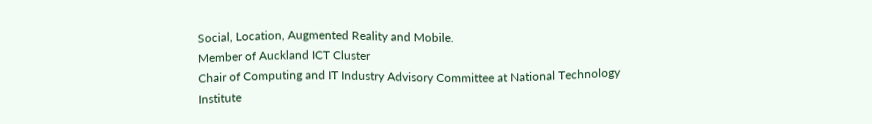Social, Location, Augmented Reality and Mobile.
Member of Auckland ICT Cluster
Chair of Computing and IT Industry Advisory Committee at National Technology Institute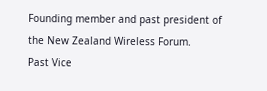Founding member and past president of the New Zealand Wireless Forum.
Past Vice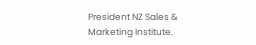President NZ Sales & Marketing Institute.